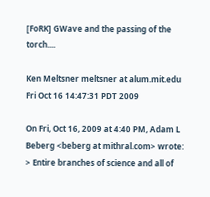[FoRK] GWave and the passing of the torch....

Ken Meltsner meltsner at alum.mit.edu
Fri Oct 16 14:47:31 PDT 2009

On Fri, Oct 16, 2009 at 4:40 PM, Adam L Beberg <beberg at mithral.com> wrote:
> Entire branches of science and all of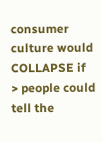consumer culture would COLLAPSE if
> people could tell the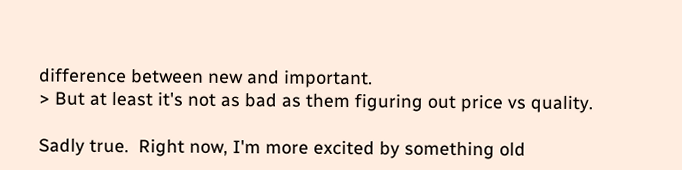difference between new and important.
> But at least it's not as bad as them figuring out price vs quality.

Sadly true.  Right now, I'm more excited by something old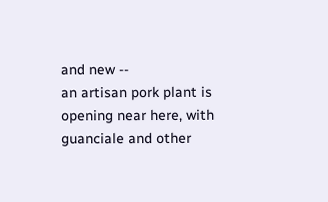and new --
an artisan pork plant is opening near here, with guanciale and other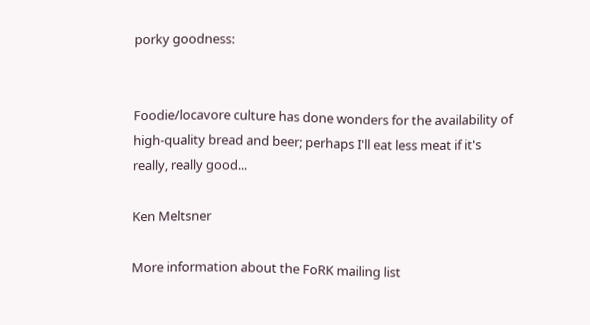porky goodness:


Foodie/locavore culture has done wonders for the availability of
high-quality bread and beer; perhaps I'll eat less meat if it's
really, really good...

Ken Meltsner

More information about the FoRK mailing list